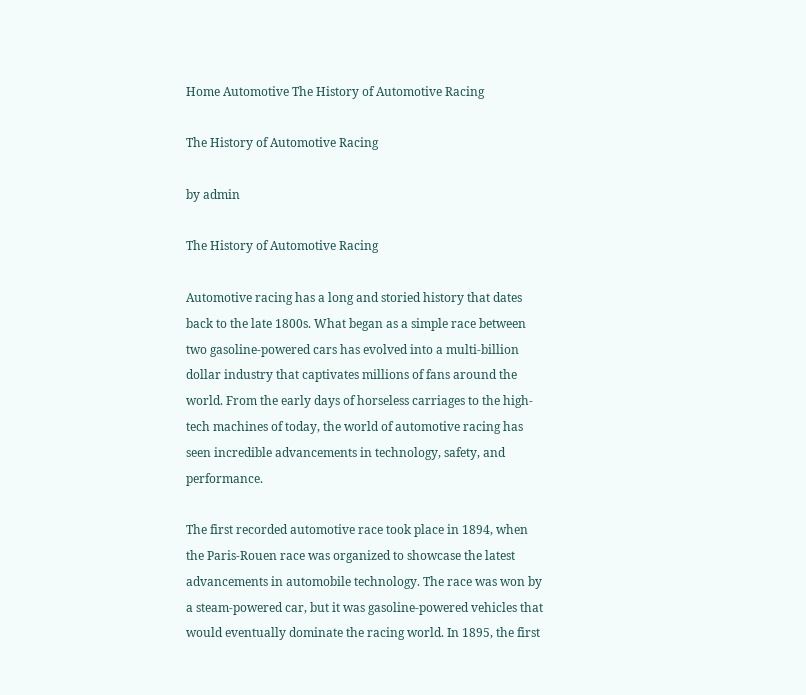Home Automotive The History of Automotive Racing

The History of Automotive Racing

by admin

The History of Automotive Racing

Automotive racing has a long and storied history that dates back to the late 1800s. What began as a simple race between two gasoline-powered cars has evolved into a multi-billion dollar industry that captivates millions of fans around the world. From the early days of horseless carriages to the high-tech machines of today, the world of automotive racing has seen incredible advancements in technology, safety, and performance.

The first recorded automotive race took place in 1894, when the Paris-Rouen race was organized to showcase the latest advancements in automobile technology. The race was won by a steam-powered car, but it was gasoline-powered vehicles that would eventually dominate the racing world. In 1895, the first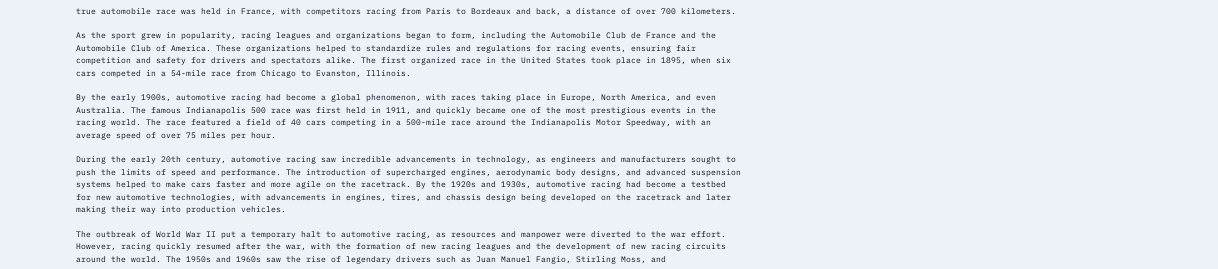true automobile race was held in France, with competitors racing from Paris to Bordeaux and back, a distance of over 700 kilometers.

As the sport grew in popularity, racing leagues and organizations began to form, including the Automobile Club de France and the Automobile Club of America. These organizations helped to standardize rules and regulations for racing events, ensuring fair competition and safety for drivers and spectators alike. The first organized race in the United States took place in 1895, when six cars competed in a 54-mile race from Chicago to Evanston, Illinois.

By the early 1900s, automotive racing had become a global phenomenon, with races taking place in Europe, North America, and even Australia. The famous Indianapolis 500 race was first held in 1911, and quickly became one of the most prestigious events in the racing world. The race featured a field of 40 cars competing in a 500-mile race around the Indianapolis Motor Speedway, with an average speed of over 75 miles per hour.

During the early 20th century, automotive racing saw incredible advancements in technology, as engineers and manufacturers sought to push the limits of speed and performance. The introduction of supercharged engines, aerodynamic body designs, and advanced suspension systems helped to make cars faster and more agile on the racetrack. By the 1920s and 1930s, automotive racing had become a testbed for new automotive technologies, with advancements in engines, tires, and chassis design being developed on the racetrack and later making their way into production vehicles.

The outbreak of World War II put a temporary halt to automotive racing, as resources and manpower were diverted to the war effort. However, racing quickly resumed after the war, with the formation of new racing leagues and the development of new racing circuits around the world. The 1950s and 1960s saw the rise of legendary drivers such as Juan Manuel Fangio, Stirling Moss, and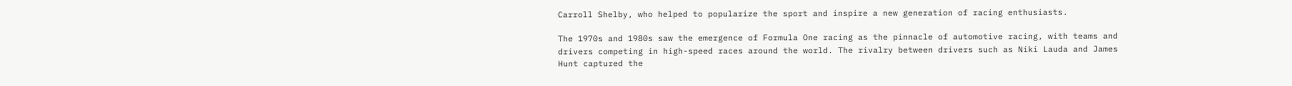Carroll Shelby, who helped to popularize the sport and inspire a new generation of racing enthusiasts.

The 1970s and 1980s saw the emergence of Formula One racing as the pinnacle of automotive racing, with teams and drivers competing in high-speed races around the world. The rivalry between drivers such as Niki Lauda and James Hunt captured the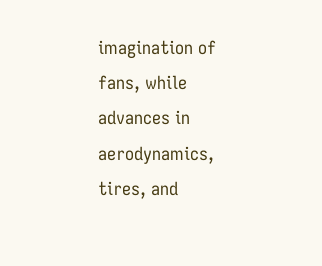imagination of fans, while advances in aerodynamics, tires, and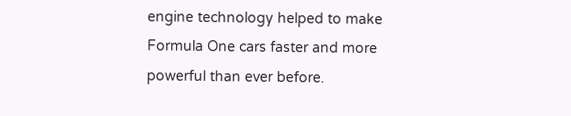engine technology helped to make Formula One cars faster and more powerful than ever before.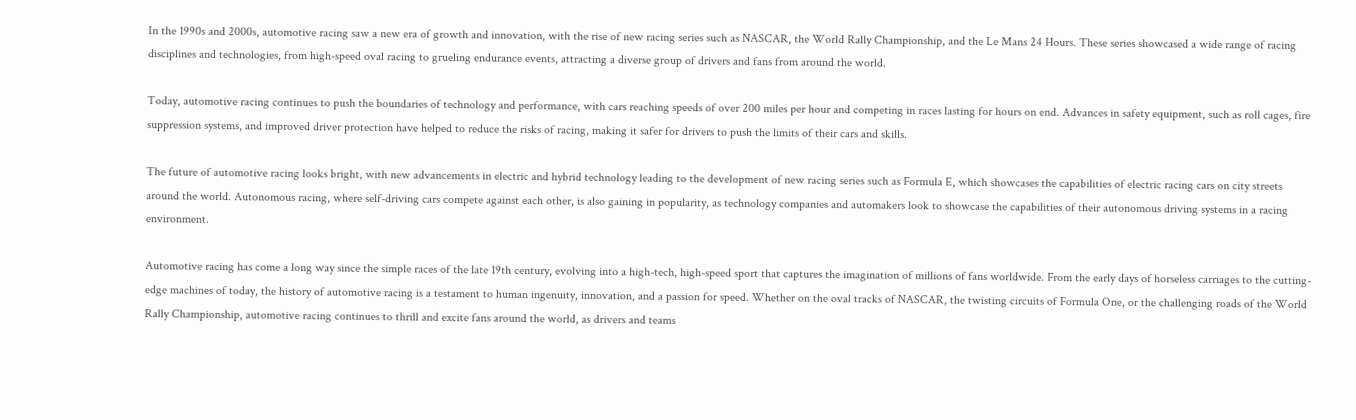In the 1990s and 2000s, automotive racing saw a new era of growth and innovation, with the rise of new racing series such as NASCAR, the World Rally Championship, and the Le Mans 24 Hours. These series showcased a wide range of racing disciplines and technologies, from high-speed oval racing to grueling endurance events, attracting a diverse group of drivers and fans from around the world.

Today, automotive racing continues to push the boundaries of technology and performance, with cars reaching speeds of over 200 miles per hour and competing in races lasting for hours on end. Advances in safety equipment, such as roll cages, fire suppression systems, and improved driver protection have helped to reduce the risks of racing, making it safer for drivers to push the limits of their cars and skills.

The future of automotive racing looks bright, with new advancements in electric and hybrid technology leading to the development of new racing series such as Formula E, which showcases the capabilities of electric racing cars on city streets around the world. Autonomous racing, where self-driving cars compete against each other, is also gaining in popularity, as technology companies and automakers look to showcase the capabilities of their autonomous driving systems in a racing environment.

Automotive racing has come a long way since the simple races of the late 19th century, evolving into a high-tech, high-speed sport that captures the imagination of millions of fans worldwide. From the early days of horseless carriages to the cutting-edge machines of today, the history of automotive racing is a testament to human ingenuity, innovation, and a passion for speed. Whether on the oval tracks of NASCAR, the twisting circuits of Formula One, or the challenging roads of the World Rally Championship, automotive racing continues to thrill and excite fans around the world, as drivers and teams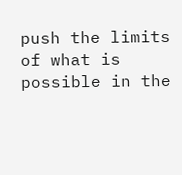push the limits of what is possible in the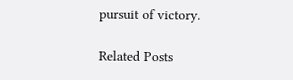pursuit of victory.

Related Posts